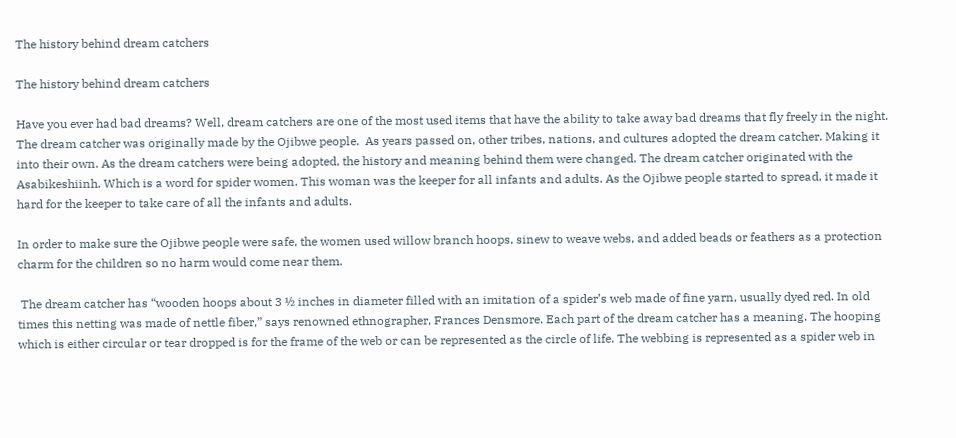The history behind dream catchers

The history behind dream catchers

Have you ever had bad dreams? Well, dream catchers are one of the most used items that have the ability to take away bad dreams that fly freely in the night. The dream catcher was originally made by the Ojibwe people.  As years passed on, other tribes, nations, and cultures adopted the dream catcher. Making it into their own. As the dream catchers were being adopted, the history and meaning behind them were changed. The dream catcher originated with the Asabikeshiinh. Which is a word for spider women. This woman was the keeper for all infants and adults. As the Ojibwe people started to spread, it made it hard for the keeper to take care of all the infants and adults.

In order to make sure the Ojibwe people were safe, the women used willow branch hoops, sinew to weave webs, and added beads or feathers as a protection charm for the children so no harm would come near them.

 The dream catcher has “wooden hoops about 3 ½ inches in diameter filled with an imitation of a spider’s web made of fine yarn, usually dyed red. In old times this netting was made of nettle fiber,” says renowned ethnographer, Frances Densmore. Each part of the dream catcher has a meaning. The hooping which is either circular or tear dropped is for the frame of the web or can be represented as the circle of life. The webbing is represented as a spider web in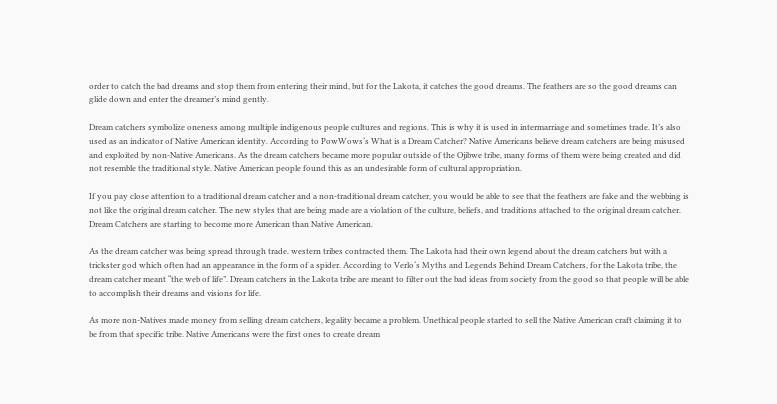order to catch the bad dreams and stop them from entering their mind, but for the Lakota, it catches the good dreams. The feathers are so the good dreams can glide down and enter the dreamer’s mind gently.

Dream catchers symbolize oneness among multiple indigenous people cultures and regions. This is why it is used in intermarriage and sometimes trade. It’s also used as an indicator of Native American identity. According to PowWows‘s What is a Dream Catcher? Native Americans believe dream catchers are being misused and exploited by non-Native Americans. As the dream catchers became more popular outside of the Ojibwe tribe, many forms of them were being created and did not resemble the traditional style. Native American people found this as an undesirable form of cultural appropriation.

If you pay close attention to a traditional dream catcher and a non-traditional dream catcher, you would be able to see that the feathers are fake and the webbing is not like the original dream catcher. The new styles that are being made are a violation of the culture, beliefs, and traditions attached to the original dream catcher. Dream Catchers are starting to become more American than Native American.

As the dream catcher was being spread through trade. western tribes contracted them. The Lakota had their own legend about the dream catchers but with a trickster god which often had an appearance in the form of a spider. According to Verlo‘s Myths and Legends Behind Dream Catchers, for the Lakota tribe, the dream catcher meant “the web of life”. Dream catchers in the Lakota tribe are meant to filter out the bad ideas from society from the good so that people will be able to accomplish their dreams and visions for life.

As more non-Natives made money from selling dream catchers, legality became a problem. Unethical people started to sell the Native American craft claiming it to be from that specific tribe. Native Americans were the first ones to create dream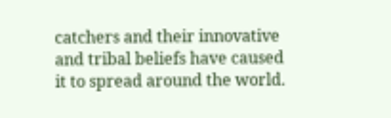catchers and their innovative and tribal beliefs have caused it to spread around the world.